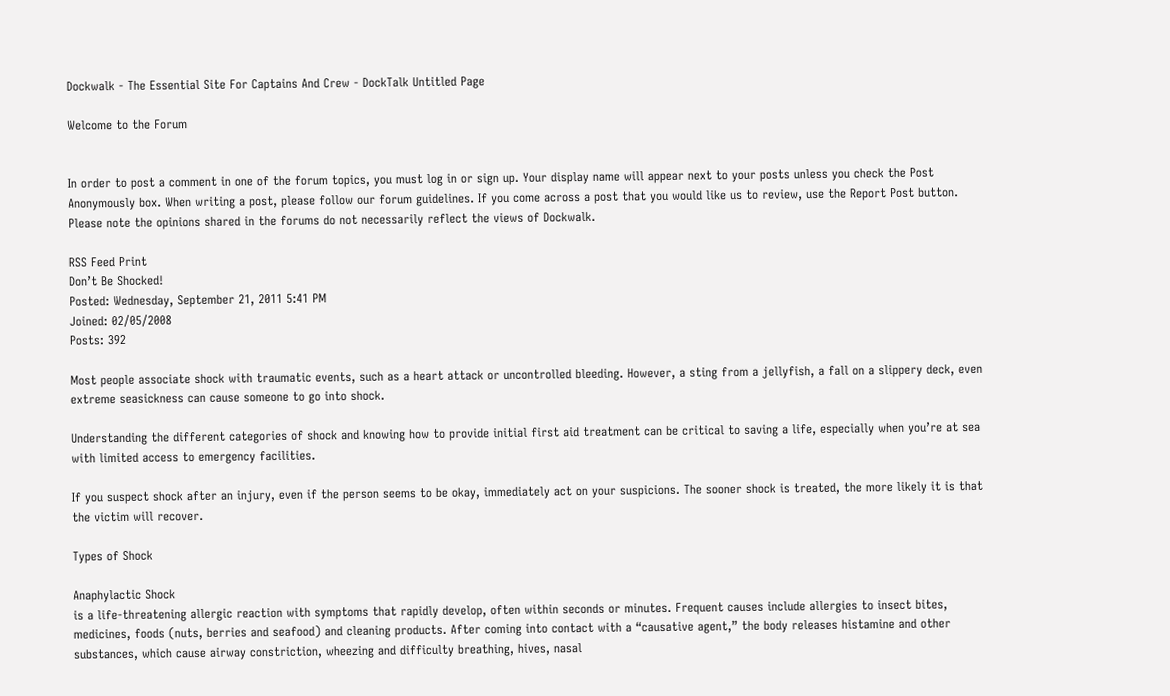Dockwalk - The Essential Site For Captains And Crew - DockTalk Untitled Page

Welcome to the Forum


In order to post a comment in one of the forum topics, you must log in or sign up. Your display name will appear next to your posts unless you check the Post Anonymously box. When writing a post, please follow our forum guidelines. If you come across a post that you would like us to review, use the Report Post button. Please note the opinions shared in the forums do not necessarily reflect the views of Dockwalk.

RSS Feed Print
Don’t Be Shocked!
Posted: Wednesday, September 21, 2011 5:41 PM
Joined: 02/05/2008
Posts: 392

Most people associate shock with traumatic events, such as a heart attack or uncontrolled bleeding. However, a sting from a jellyfish, a fall on a slippery deck, even extreme seasickness can cause someone to go into shock.

Understanding the different categories of shock and knowing how to provide initial first aid treatment can be critical to saving a life, especially when you’re at sea with limited access to emergency facilities.

If you suspect shock after an injury, even if the person seems to be okay, immediately act on your suspicions. The sooner shock is treated, the more likely it is that the victim will recover.

Types of Shock

Anaphylactic Shock
is a life-threatening allergic reaction with symptoms that rapidly develop, often within seconds or minutes. Frequent causes include allergies to insect bites, medicines, foods (nuts, berries and seafood) and cleaning products. After coming into contact with a “causative agent,” the body releases histamine and other substances, which cause airway constriction, wheezing and difficulty breathing, hives, nasal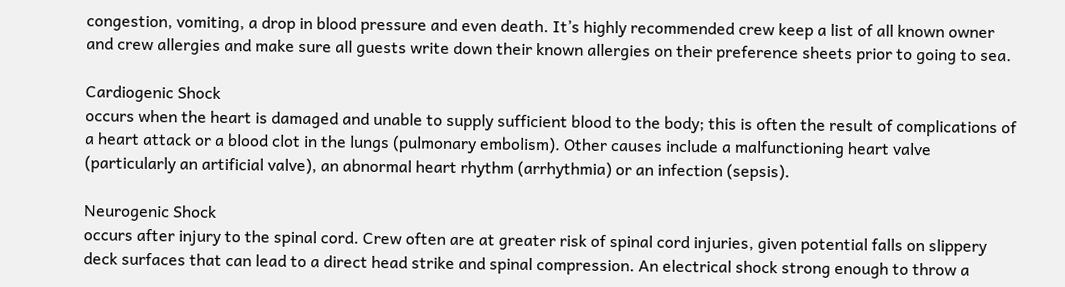congestion, vomiting, a drop in blood pressure and even death. It’s highly recommended crew keep a list of all known owner and crew allergies and make sure all guests write down their known allergies on their preference sheets prior to going to sea.

Cardiogenic Shock
occurs when the heart is damaged and unable to supply sufficient blood to the body; this is often the result of complications of a heart attack or a blood clot in the lungs (pulmonary embolism). Other causes include a malfunctioning heart valve (particularly an artificial valve), an abnormal heart rhythm (arrhythmia) or an infection (sepsis).

Neurogenic Shock
occurs after injury to the spinal cord. Crew often are at greater risk of spinal cord injuries, given potential falls on slippery deck surfaces that can lead to a direct head strike and spinal compression. An electrical shock strong enough to throw a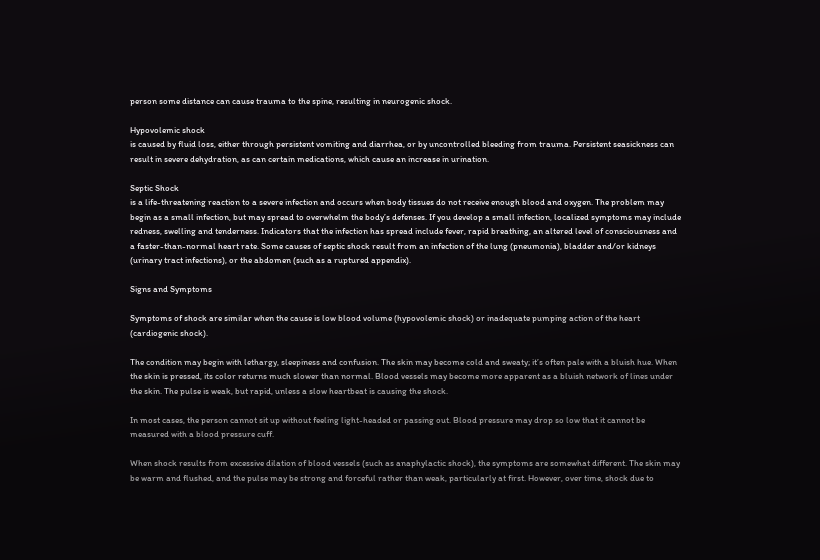person some distance can cause trauma to the spine, resulting in neurogenic shock.

Hypovolemic shock
is caused by fluid loss, either through persistent vomiting and diarrhea, or by uncontrolled bleeding from trauma. Persistent seasickness can result in severe dehydration, as can certain medications, which cause an increase in urination.

Septic Shock
is a life-threatening reaction to a severe infection and occurs when body tissues do not receive enough blood and oxygen. The problem may begin as a small infection, but may spread to overwhelm the body’s defenses. If you develop a small infection, localized symptoms may include redness, swelling and tenderness. Indicators that the infection has spread include fever, rapid breathing, an altered level of consciousness and a faster-than-normal heart rate. Some causes of septic shock result from an infection of the lung (pneumonia), bladder and/or kidneys (urinary tract infections), or the abdomen (such as a ruptured appendix).

Signs and Symptoms

Symptoms of shock are similar when the cause is low blood volume (hypovolemic shock) or inadequate pumping action of the heart (cardiogenic shock).

The condition may begin with lethargy, sleepiness and confusion. The skin may become cold and sweaty; it’s often pale with a bluish hue. When the skin is pressed, its color returns much slower than normal. Blood vessels may become more apparent as a bluish network of lines under the skin. The pulse is weak, but rapid, unless a slow heartbeat is causing the shock.

In most cases, the person cannot sit up without feeling light-headed or passing out. Blood pressure may drop so low that it cannot be measured with a blood pressure cuff.

When shock results from excessive dilation of blood vessels (such as anaphylactic shock), the symptoms are somewhat different. The skin may be warm and flushed, and the pulse may be strong and forceful rather than weak, particularly at first. However, over time, shock due to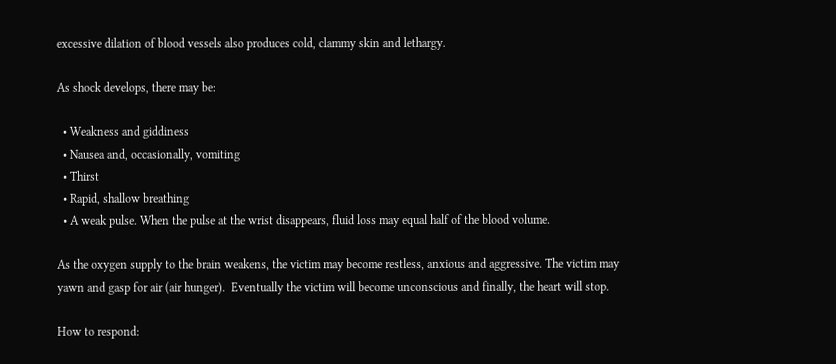excessive dilation of blood vessels also produces cold, clammy skin and lethargy.

As shock develops, there may be:

  • Weakness and giddiness
  • Nausea and, occasionally, vomiting
  • Thirst
  • Rapid, shallow breathing
  • A weak pulse. When the pulse at the wrist disappears, fluid loss may equal half of the blood volume.

As the oxygen supply to the brain weakens, the victim may become restless, anxious and aggressive. The victim may yawn and gasp for air (air hunger).  Eventually the victim will become unconscious and finally, the heart will stop.

How to respond: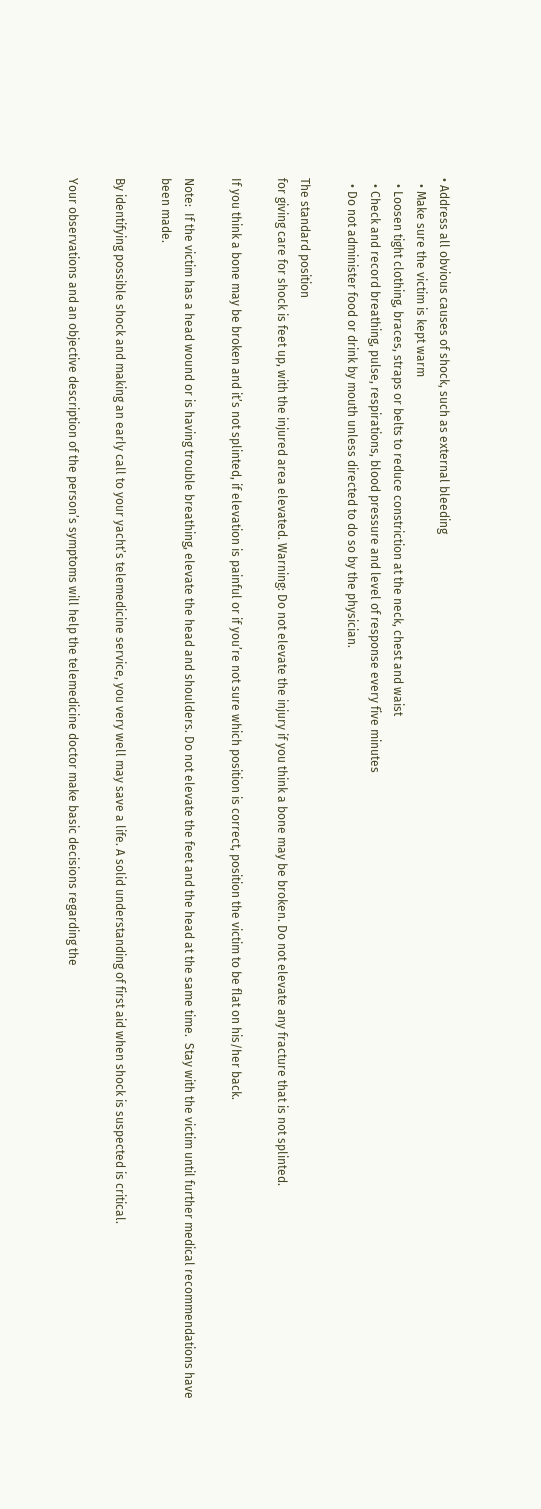• Address all obvious causes of shock, such as external bleeding
  • Make sure the victim is kept warm
  • Loosen tight clothing, braces, straps or belts to reduce constriction at the neck, chest and waist
  • Check and record breathing, pulse, respirations, blood pressure and level of response every five minutes
  • Do not administer food or drink by mouth unless directed to do so by the physician.

The standard position
for giving care for shock is feet up, with the injured area elevated. Warning: Do not elevate the injury if you think a bone may be broken. Do not elevate any fracture that is not splinted.

If you think a bone may be broken and it’s not splinted, if elevation is painful or if you’re not sure which position is correct, position the victim to be flat on his/her back.

Note:  If the victim has a head wound or is having trouble breathing, elevate the head and shoulders. Do not elevate the feet and the head at the same time.  Stay with the victim until further medical recommendations have been made.

By identifying possible shock and making an early call to your yacht’s telemedicine service, you very well may save a life. A solid understanding of first aid when shock is suspected is critical.

Your observations and an objective description of the person’s symptoms will help the telemedicine doctor make basic decisions regarding the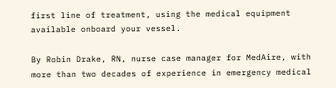first line of treatment, using the medical equipment available onboard your vessel.

By Robin Drake, RN, nurse case manager for MedAire, with more than two decades of experience in emergency medical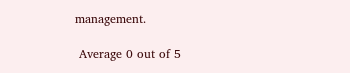management.

 Average 0 out of 5